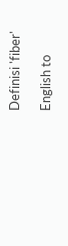Definisi 'fiber'

English to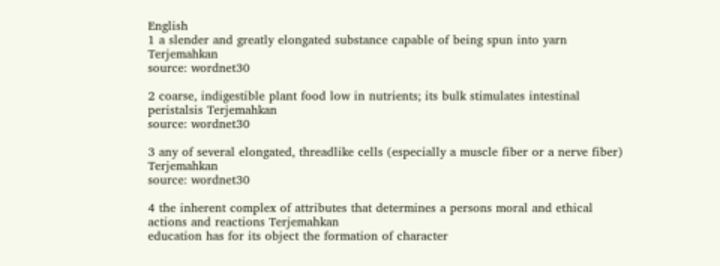English
1 a slender and greatly elongated substance capable of being spun into yarn Terjemahkan
source: wordnet30

2 coarse, indigestible plant food low in nutrients; its bulk stimulates intestinal peristalsis Terjemahkan
source: wordnet30

3 any of several elongated, threadlike cells (especially a muscle fiber or a nerve fiber) Terjemahkan
source: wordnet30

4 the inherent complex of attributes that determines a persons moral and ethical actions and reactions Terjemahkan
education has for its object the formation of character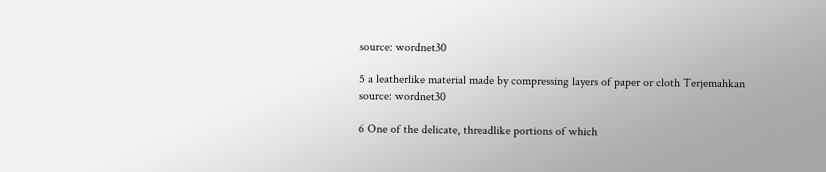source: wordnet30

5 a leatherlike material made by compressing layers of paper or cloth Terjemahkan
source: wordnet30

6 One of the delicate, threadlike portions of which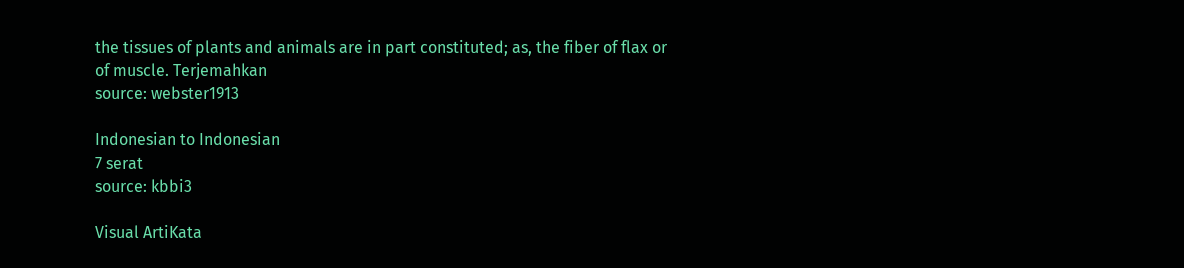the tissues of plants and animals are in part constituted; as, the fiber of flax or of muscle. Terjemahkan
source: webster1913

Indonesian to Indonesian
7 serat
source: kbbi3

Visual ArtiKata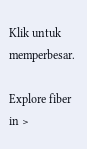Klik untuk memperbesar.

Explore fiber in >